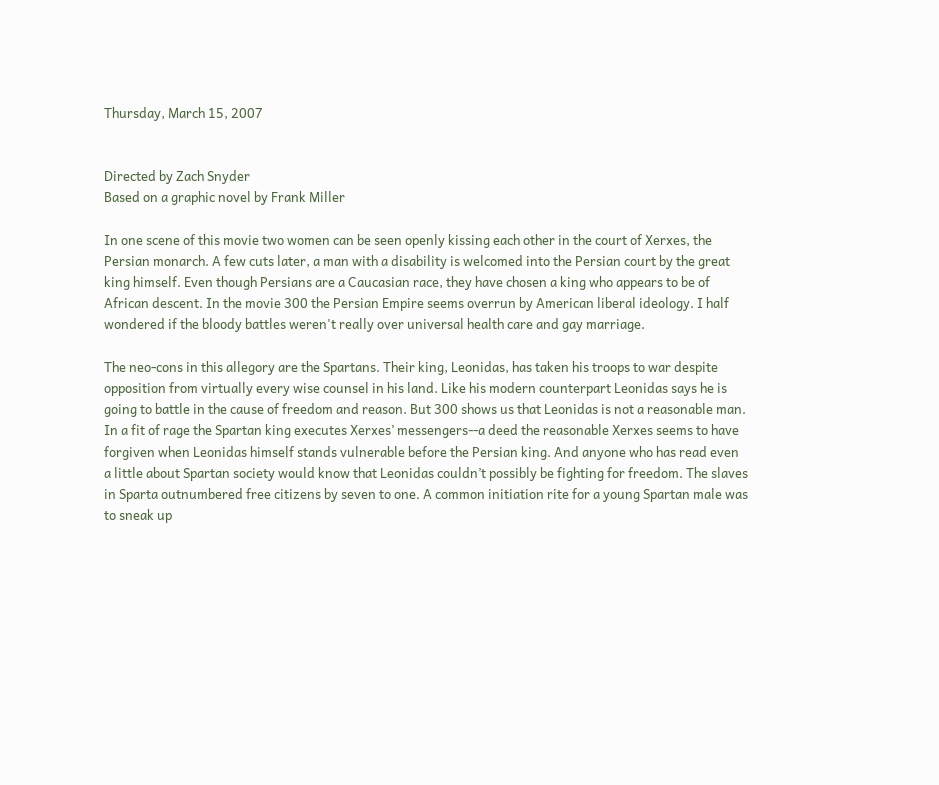Thursday, March 15, 2007


Directed by Zach Snyder
Based on a graphic novel by Frank Miller

In one scene of this movie two women can be seen openly kissing each other in the court of Xerxes, the Persian monarch. A few cuts later, a man with a disability is welcomed into the Persian court by the great king himself. Even though Persians are a Caucasian race, they have chosen a king who appears to be of African descent. In the movie 300 the Persian Empire seems overrun by American liberal ideology. I half wondered if the bloody battles weren't really over universal health care and gay marriage.

The neo-cons in this allegory are the Spartans. Their king, Leonidas, has taken his troops to war despite opposition from virtually every wise counsel in his land. Like his modern counterpart Leonidas says he is going to battle in the cause of freedom and reason. But 300 shows us that Leonidas is not a reasonable man. In a fit of rage the Spartan king executes Xerxes’ messengers--a deed the reasonable Xerxes seems to have forgiven when Leonidas himself stands vulnerable before the Persian king. And anyone who has read even a little about Spartan society would know that Leonidas couldn’t possibly be fighting for freedom. The slaves in Sparta outnumbered free citizens by seven to one. A common initiation rite for a young Spartan male was to sneak up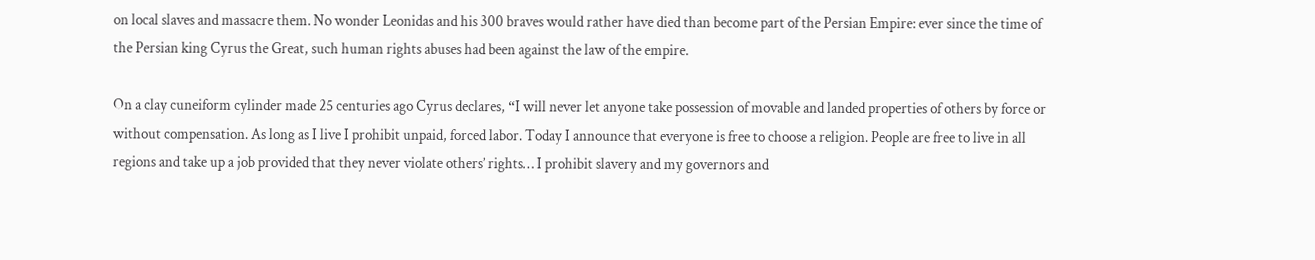on local slaves and massacre them. No wonder Leonidas and his 300 braves would rather have died than become part of the Persian Empire: ever since the time of the Persian king Cyrus the Great, such human rights abuses had been against the law of the empire.

On a clay cuneiform cylinder made 25 centuries ago Cyrus declares, “I will never let anyone take possession of movable and landed properties of others by force or without compensation. As long as I live I prohibit unpaid, forced labor. Today I announce that everyone is free to choose a religion. People are free to live in all regions and take up a job provided that they never violate others’ rights… I prohibit slavery and my governors and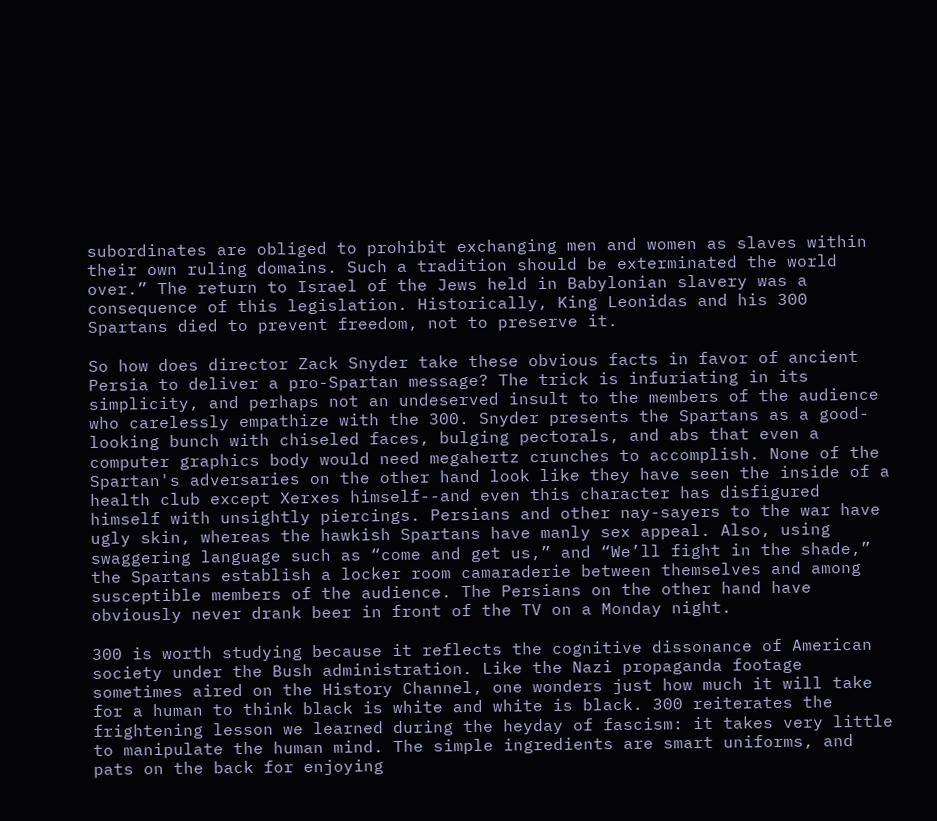subordinates are obliged to prohibit exchanging men and women as slaves within their own ruling domains. Such a tradition should be exterminated the world over.” The return to Israel of the Jews held in Babylonian slavery was a consequence of this legislation. Historically, King Leonidas and his 300 Spartans died to prevent freedom, not to preserve it.

So how does director Zack Snyder take these obvious facts in favor of ancient Persia to deliver a pro-Spartan message? The trick is infuriating in its simplicity, and perhaps not an undeserved insult to the members of the audience who carelessly empathize with the 300. Snyder presents the Spartans as a good-looking bunch with chiseled faces, bulging pectorals, and abs that even a computer graphics body would need megahertz crunches to accomplish. None of the Spartan's adversaries on the other hand look like they have seen the inside of a health club except Xerxes himself--and even this character has disfigured himself with unsightly piercings. Persians and other nay-sayers to the war have ugly skin, whereas the hawkish Spartans have manly sex appeal. Also, using swaggering language such as “come and get us,” and “We’ll fight in the shade,” the Spartans establish a locker room camaraderie between themselves and among susceptible members of the audience. The Persians on the other hand have obviously never drank beer in front of the TV on a Monday night.

300 is worth studying because it reflects the cognitive dissonance of American society under the Bush administration. Like the Nazi propaganda footage sometimes aired on the History Channel, one wonders just how much it will take for a human to think black is white and white is black. 300 reiterates the frightening lesson we learned during the heyday of fascism: it takes very little to manipulate the human mind. The simple ingredients are smart uniforms, and pats on the back for enjoying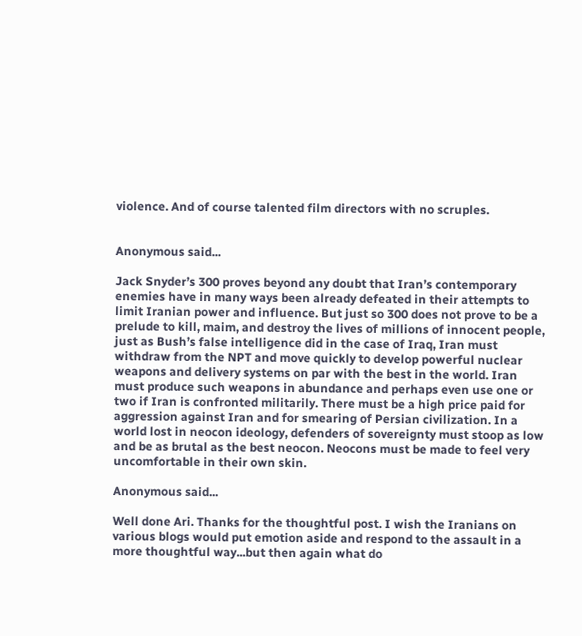violence. And of course talented film directors with no scruples.


Anonymous said...

Jack Snyder’s 300 proves beyond any doubt that Iran’s contemporary enemies have in many ways been already defeated in their attempts to limit Iranian power and influence. But just so 300 does not prove to be a prelude to kill, maim, and destroy the lives of millions of innocent people, just as Bush’s false intelligence did in the case of Iraq, Iran must withdraw from the NPT and move quickly to develop powerful nuclear weapons and delivery systems on par with the best in the world. Iran must produce such weapons in abundance and perhaps even use one or two if Iran is confronted militarily. There must be a high price paid for aggression against Iran and for smearing of Persian civilization. In a world lost in neocon ideology, defenders of sovereignty must stoop as low and be as brutal as the best neocon. Neocons must be made to feel very uncomfortable in their own skin.

Anonymous said...

Well done Ari. Thanks for the thoughtful post. I wish the Iranians on various blogs would put emotion aside and respond to the assault in a more thoughtful way...but then again what do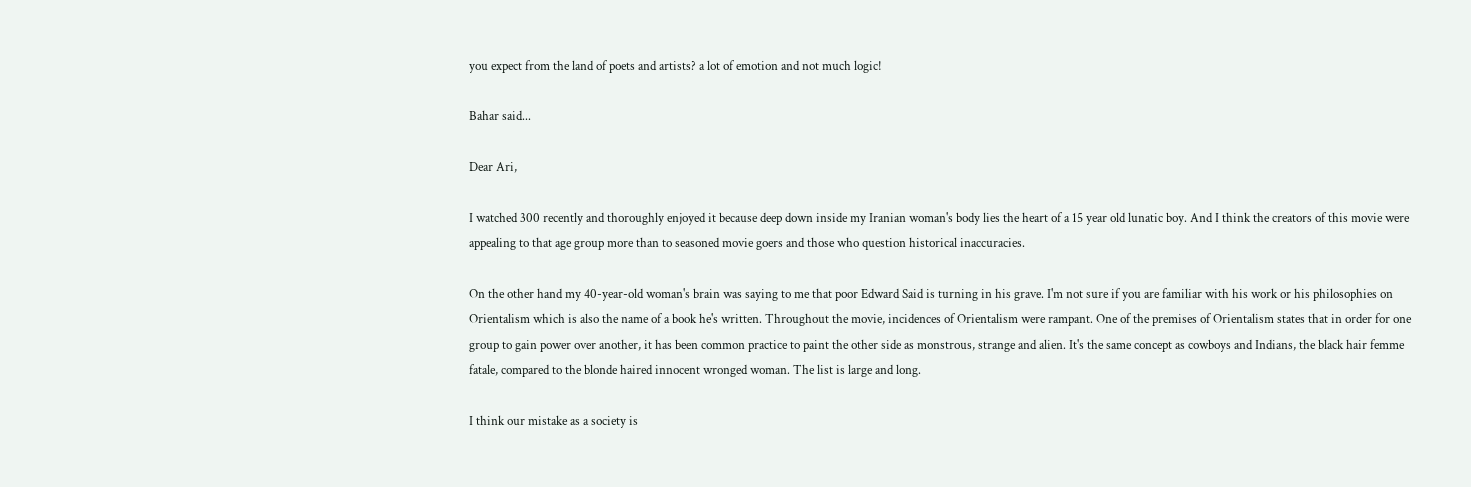you expect from the land of poets and artists? a lot of emotion and not much logic!

Bahar said...

Dear Ari,

I watched 300 recently and thoroughly enjoyed it because deep down inside my Iranian woman's body lies the heart of a 15 year old lunatic boy. And I think the creators of this movie were appealing to that age group more than to seasoned movie goers and those who question historical inaccuracies.

On the other hand my 40-year-old woman's brain was saying to me that poor Edward Said is turning in his grave. I'm not sure if you are familiar with his work or his philosophies on Orientalism which is also the name of a book he's written. Throughout the movie, incidences of Orientalism were rampant. One of the premises of Orientalism states that in order for one group to gain power over another, it has been common practice to paint the other side as monstrous, strange and alien. It's the same concept as cowboys and Indians, the black hair femme fatale, compared to the blonde haired innocent wronged woman. The list is large and long.

I think our mistake as a society is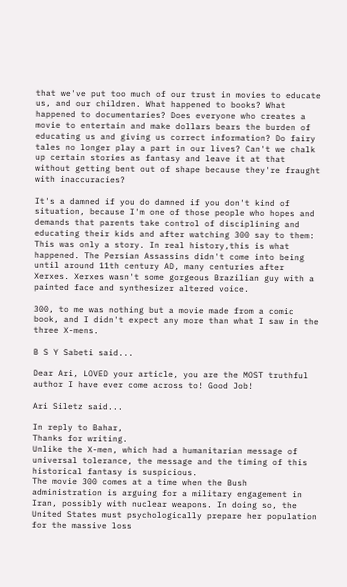that we've put too much of our trust in movies to educate us, and our children. What happened to books? What happened to documentaries? Does everyone who creates a movie to entertain and make dollars bears the burden of educating us and giving us correct information? Do fairy tales no longer play a part in our lives? Can't we chalk up certain stories as fantasy and leave it at that without getting bent out of shape because they're fraught with inaccuracies?

It's a damned if you do damned if you don't kind of situation, because I'm one of those people who hopes and demands that parents take control of disciplining and educating their kids and after watching 300 say to them: This was only a story. In real history,this is what happened. The Persian Assassins didn't come into being until around 11th century AD, many centuries after Xerxes. Xerxes wasn't some gorgeous Brazilian guy with a painted face and synthesizer altered voice.

300, to me was nothing but a movie made from a comic book, and I didn't expect any more than what I saw in the three X-mens.

B S Y Sabeti said...

Dear Ari, LOVED your article, you are the MOST truthful author I have ever come across to! Good Job!

Ari Siletz said...

In reply to Bahar,
Thanks for writing.
Unlike the X-men, which had a humanitarian message of universal tolerance, the message and the timing of this historical fantasy is suspicious.
The movie 300 comes at a time when the Bush administration is arguing for a military engagement in Iran, possibly with nuclear weapons. In doing so, the United States must psychologically prepare her population for the massive loss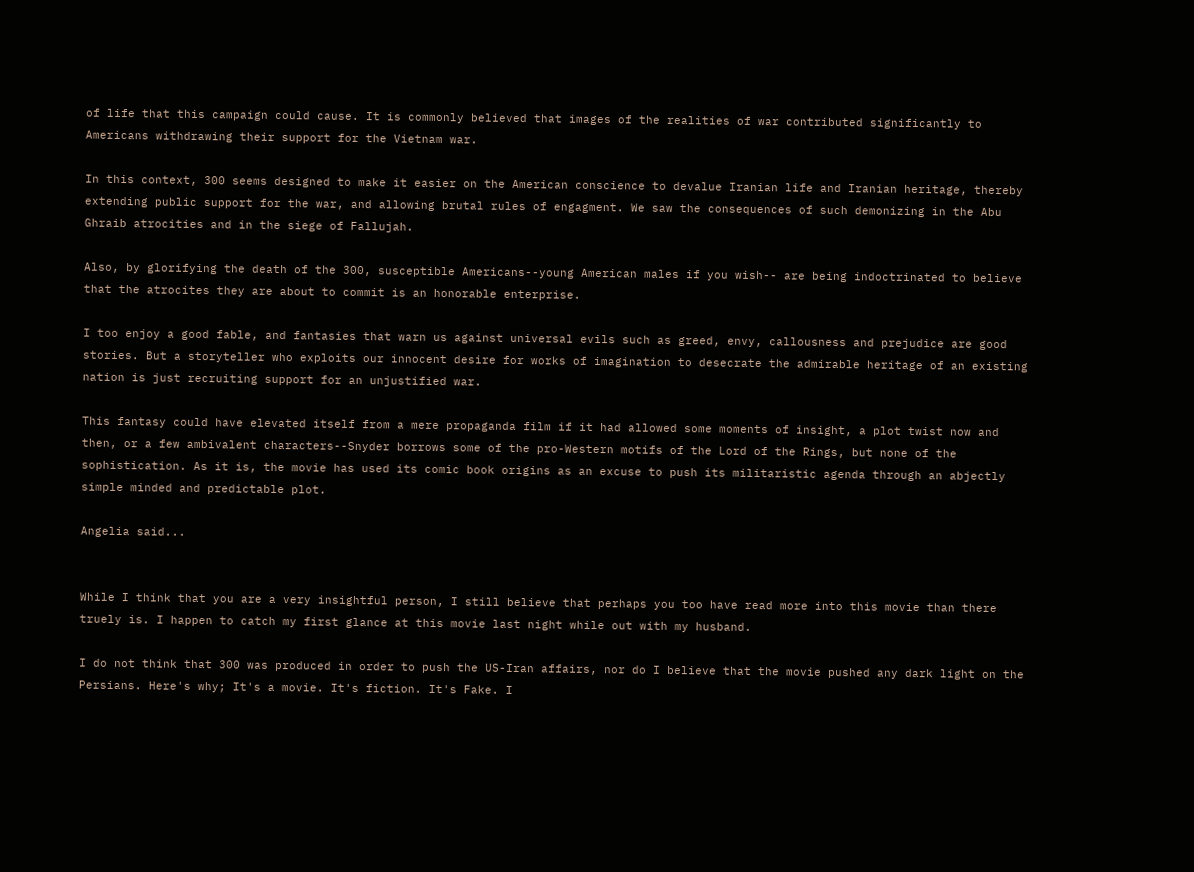of life that this campaign could cause. It is commonly believed that images of the realities of war contributed significantly to Americans withdrawing their support for the Vietnam war.

In this context, 300 seems designed to make it easier on the American conscience to devalue Iranian life and Iranian heritage, thereby extending public support for the war, and allowing brutal rules of engagment. We saw the consequences of such demonizing in the Abu Ghraib atrocities and in the siege of Fallujah.

Also, by glorifying the death of the 300, susceptible Americans--young American males if you wish-- are being indoctrinated to believe that the atrocites they are about to commit is an honorable enterprise.

I too enjoy a good fable, and fantasies that warn us against universal evils such as greed, envy, callousness and prejudice are good stories. But a storyteller who exploits our innocent desire for works of imagination to desecrate the admirable heritage of an existing nation is just recruiting support for an unjustified war.

This fantasy could have elevated itself from a mere propaganda film if it had allowed some moments of insight, a plot twist now and then, or a few ambivalent characters--Snyder borrows some of the pro-Western motifs of the Lord of the Rings, but none of the sophistication. As it is, the movie has used its comic book origins as an excuse to push its militaristic agenda through an abjectly simple minded and predictable plot.

Angelia said...


While I think that you are a very insightful person, I still believe that perhaps you too have read more into this movie than there truely is. I happen to catch my first glance at this movie last night while out with my husband.

I do not think that 300 was produced in order to push the US-Iran affairs, nor do I believe that the movie pushed any dark light on the Persians. Here's why; It's a movie. It's fiction. It's Fake. I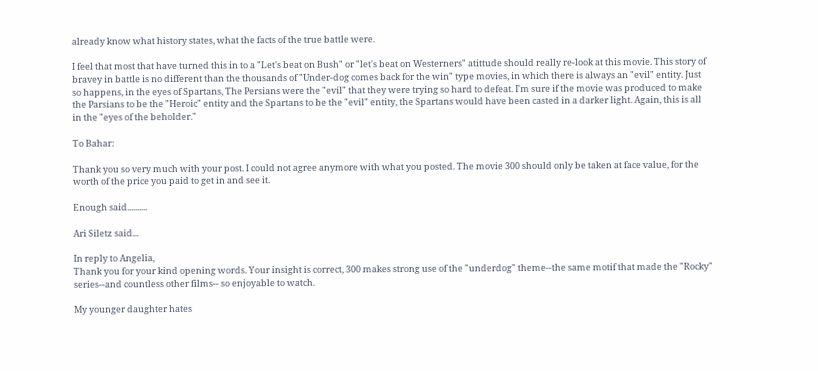already know what history states, what the facts of the true battle were.

I feel that most that have turned this in to a "Let's beat on Bush" or "let's beat on Westerners" atittude should really re-look at this movie. This story of bravey in battle is no different than the thousands of "Under-dog comes back for the win" type movies, in which there is always an "evil" entity. Just so happens, in the eyes of Spartans, The Persians were the "evil" that they were trying so hard to defeat. I'm sure if the movie was produced to make the Parsians to be the "Heroic" entity and the Spartans to be the "evil" entity, the Spartans would have been casted in a darker light. Again, this is all in the "eyes of the beholder."

To Bahar:

Thank you so very much with your post. I could not agree anymore with what you posted. The movie 300 should only be taken at face value, for the worth of the price you paid to get in and see it.

Enough said..........

Ari Siletz said...

In reply to Angelia,
Thank you for your kind opening words. Your insight is correct, 300 makes strong use of the "underdog" theme--the same motif that made the "Rocky" series--and countless other films-- so enjoyable to watch.

My younger daughter hates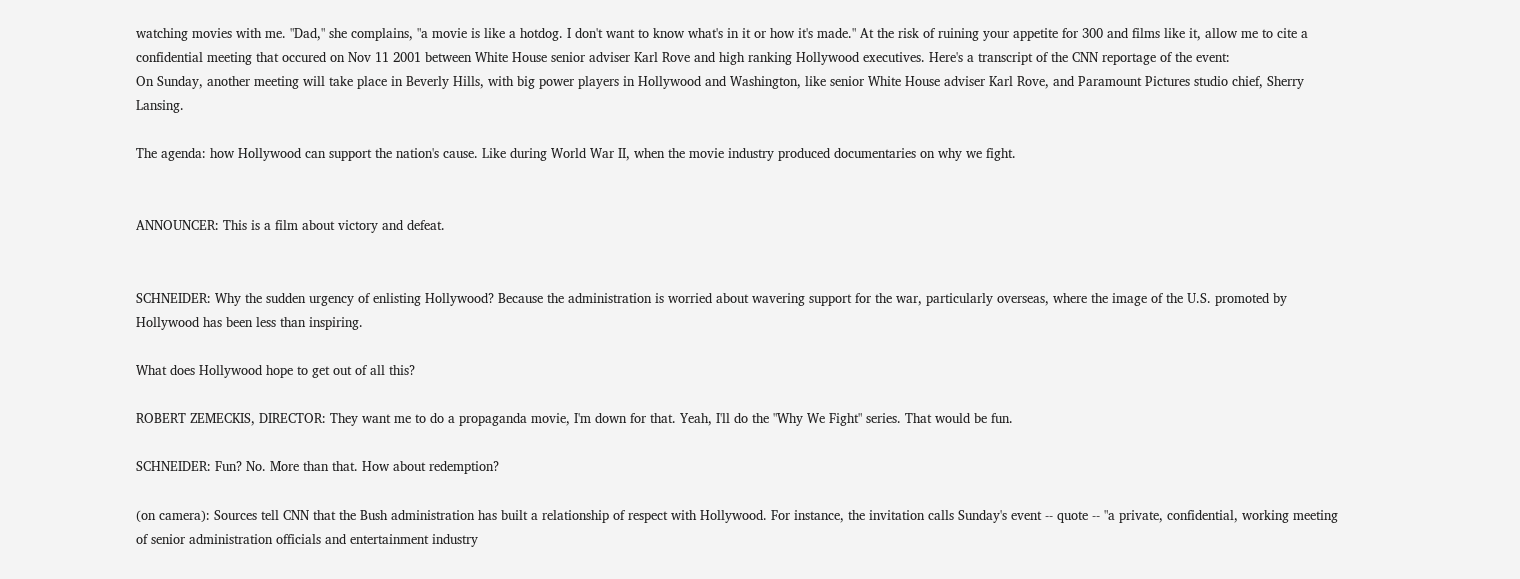watching movies with me. "Dad," she complains, "a movie is like a hotdog. I don't want to know what's in it or how it's made." At the risk of ruining your appetite for 300 and films like it, allow me to cite a confidential meeting that occured on Nov 11 2001 between White House senior adviser Karl Rove and high ranking Hollywood executives. Here's a transcript of the CNN reportage of the event:
On Sunday, another meeting will take place in Beverly Hills, with big power players in Hollywood and Washington, like senior White House adviser Karl Rove, and Paramount Pictures studio chief, Sherry Lansing.

The agenda: how Hollywood can support the nation's cause. Like during World War II, when the movie industry produced documentaries on why we fight.


ANNOUNCER: This is a film about victory and defeat.


SCHNEIDER: Why the sudden urgency of enlisting Hollywood? Because the administration is worried about wavering support for the war, particularly overseas, where the image of the U.S. promoted by Hollywood has been less than inspiring.

What does Hollywood hope to get out of all this?

ROBERT ZEMECKIS, DIRECTOR: They want me to do a propaganda movie, I'm down for that. Yeah, I'll do the "Why We Fight" series. That would be fun.

SCHNEIDER: Fun? No. More than that. How about redemption?

(on camera): Sources tell CNN that the Bush administration has built a relationship of respect with Hollywood. For instance, the invitation calls Sunday's event -- quote -- "a private, confidential, working meeting of senior administration officials and entertainment industry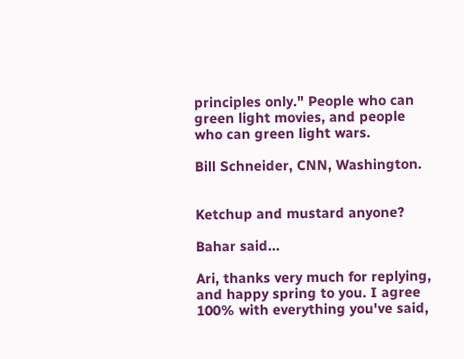principles only." People who can green light movies, and people who can green light wars.

Bill Schneider, CNN, Washington.


Ketchup and mustard anyone?

Bahar said...

Ari, thanks very much for replying, and happy spring to you. I agree 100% with everything you've said,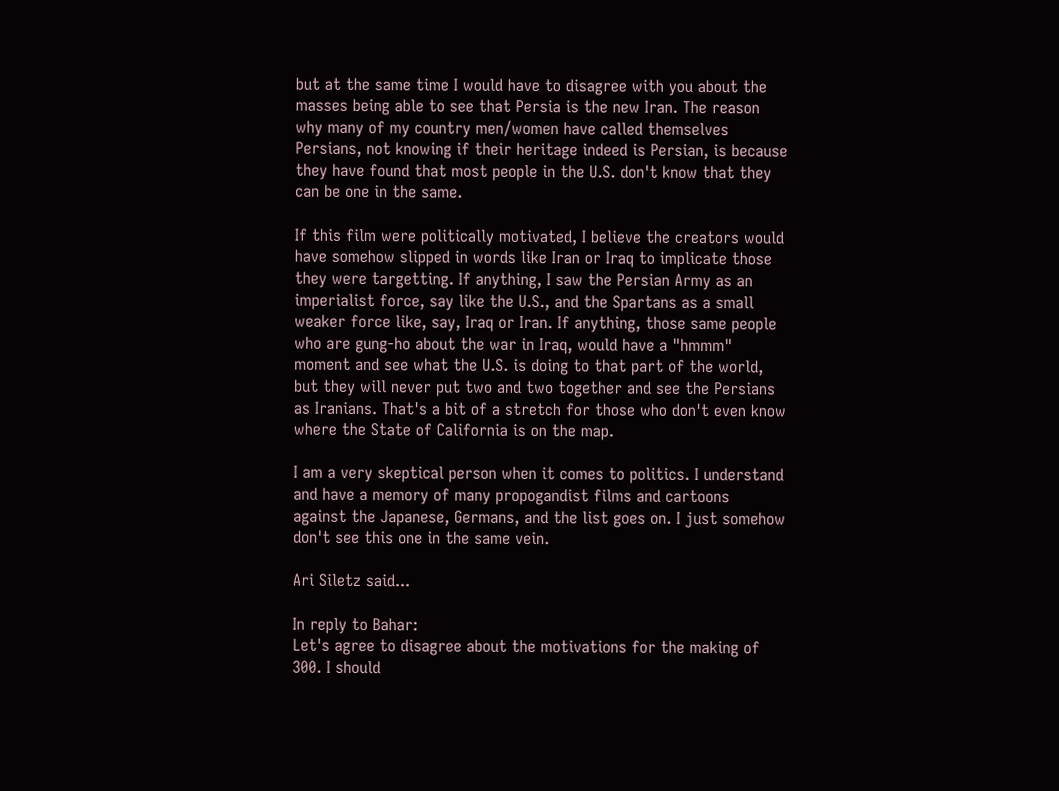but at the same time I would have to disagree with you about the masses being able to see that Persia is the new Iran. The reason why many of my country men/women have called themselves Persians, not knowing if their heritage indeed is Persian, is because they have found that most people in the U.S. don't know that they can be one in the same.

If this film were politically motivated, I believe the creators would have somehow slipped in words like Iran or Iraq to implicate those they were targetting. If anything, I saw the Persian Army as an imperialist force, say like the U.S., and the Spartans as a small weaker force like, say, Iraq or Iran. If anything, those same people who are gung-ho about the war in Iraq, would have a "hmmm" moment and see what the U.S. is doing to that part of the world, but they will never put two and two together and see the Persians as Iranians. That's a bit of a stretch for those who don't even know where the State of California is on the map.

I am a very skeptical person when it comes to politics. I understand and have a memory of many propogandist films and cartoons against the Japanese, Germans, and the list goes on. I just somehow don't see this one in the same vein.

Ari Siletz said...

In reply to Bahar:
Let's agree to disagree about the motivations for the making of 300. I should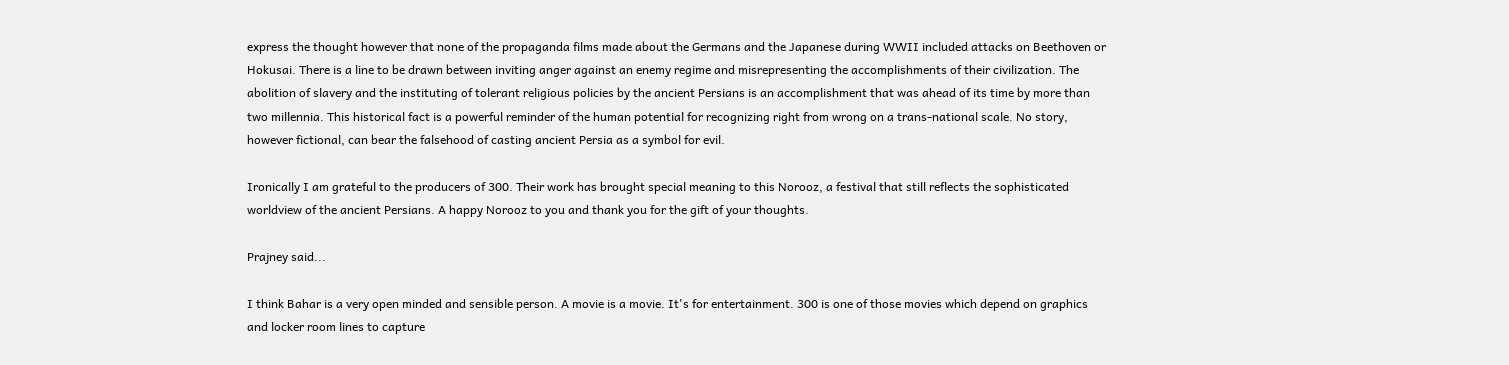express the thought however that none of the propaganda films made about the Germans and the Japanese during WWII included attacks on Beethoven or Hokusai. There is a line to be drawn between inviting anger against an enemy regime and misrepresenting the accomplishments of their civilization. The abolition of slavery and the instituting of tolerant religious policies by the ancient Persians is an accomplishment that was ahead of its time by more than two millennia. This historical fact is a powerful reminder of the human potential for recognizing right from wrong on a trans-national scale. No story, however fictional, can bear the falsehood of casting ancient Persia as a symbol for evil.

Ironically I am grateful to the producers of 300. Their work has brought special meaning to this Norooz, a festival that still reflects the sophisticated worldview of the ancient Persians. A happy Norooz to you and thank you for the gift of your thoughts.

Prajney said...

I think Bahar is a very open minded and sensible person. A movie is a movie. It's for entertainment. 300 is one of those movies which depend on graphics and locker room lines to capture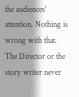the audiences' attention. Nothing is wrong with that. The Director or the story writer never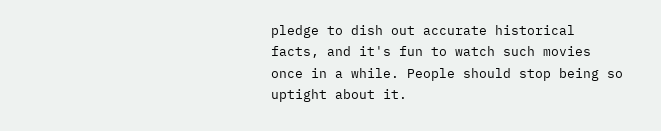pledge to dish out accurate historical facts, and it's fun to watch such movies once in a while. People should stop being so uptight about it.